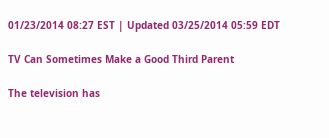01/23/2014 08:27 EST | Updated 03/25/2014 05:59 EDT

TV Can Sometimes Make a Good Third Parent

The television has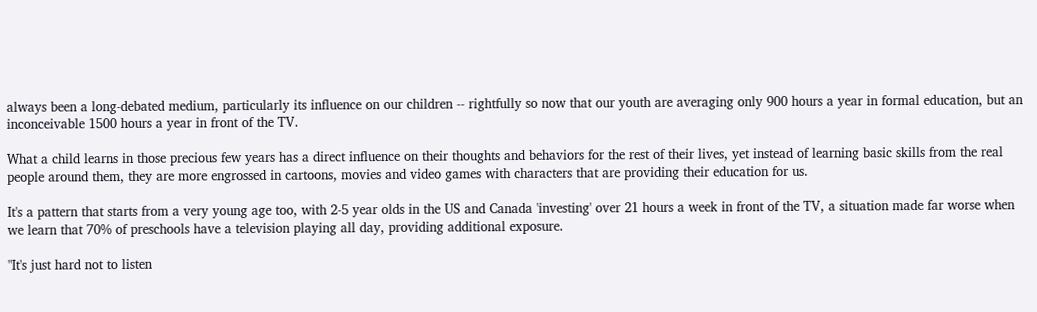always been a long-debated medium, particularly its influence on our children -- rightfully so now that our youth are averaging only 900 hours a year in formal education, but an inconceivable 1500 hours a year in front of the TV.

What a child learns in those precious few years has a direct influence on their thoughts and behaviors for the rest of their lives, yet instead of learning basic skills from the real people around them, they are more engrossed in cartoons, movies and video games with characters that are providing their education for us.

It's a pattern that starts from a very young age too, with 2-5 year olds in the US and Canada 'investing' over 21 hours a week in front of the TV, a situation made far worse when we learn that 70% of preschools have a television playing all day, providing additional exposure.

"It's just hard not to listen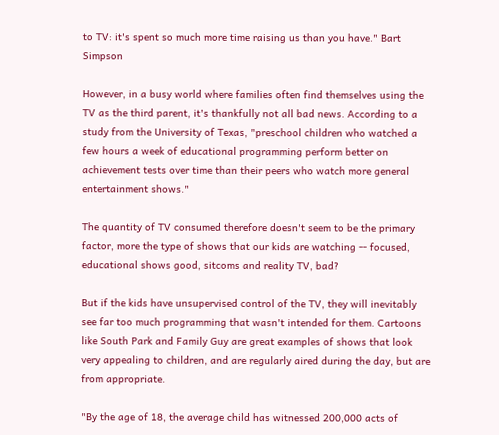to TV: it's spent so much more time raising us than you have." Bart Simpson

However, in a busy world where families often find themselves using the TV as the third parent, it's thankfully not all bad news. According to a study from the University of Texas, "preschool children who watched a few hours a week of educational programming perform better on achievement tests over time than their peers who watch more general entertainment shows."

The quantity of TV consumed therefore doesn't seem to be the primary factor, more the type of shows that our kids are watching -- focused, educational shows good, sitcoms and reality TV, bad?

But if the kids have unsupervised control of the TV, they will inevitably see far too much programming that wasn't intended for them. Cartoons like South Park and Family Guy are great examples of shows that look very appealing to children, and are regularly aired during the day, but are from appropriate.

"By the age of 18, the average child has witnessed 200,000 acts of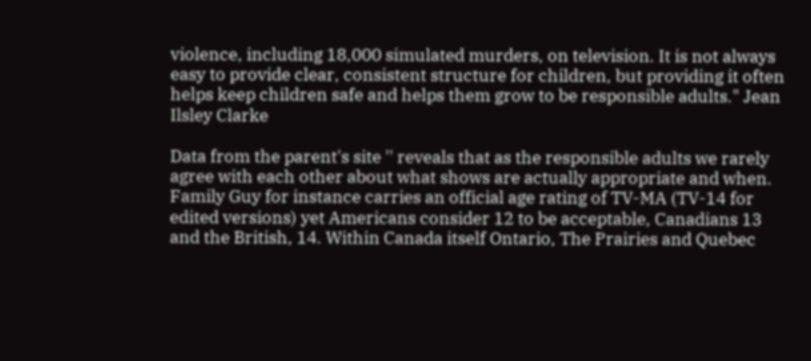violence, including 18,000 simulated murders, on television. It is not always easy to provide clear, consistent structure for children, but providing it often helps keep children safe and helps them grow to be responsible adults." Jean Ilsley Clarke

Data from the parent's site '' reveals that as the responsible adults we rarely agree with each other about what shows are actually appropriate and when. Family Guy for instance carries an official age rating of TV-MA (TV-14 for edited versions) yet Americans consider 12 to be acceptable, Canadians 13 and the British, 14. Within Canada itself Ontario, The Prairies and Quebec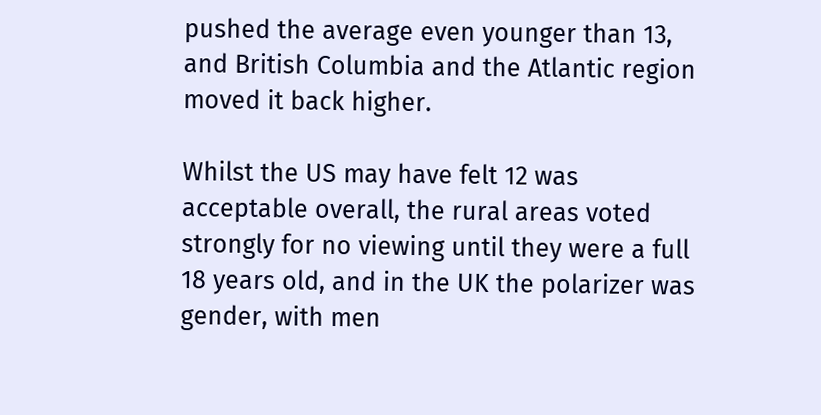pushed the average even younger than 13, and British Columbia and the Atlantic region moved it back higher.

Whilst the US may have felt 12 was acceptable overall, the rural areas voted strongly for no viewing until they were a full 18 years old, and in the UK the polarizer was gender, with men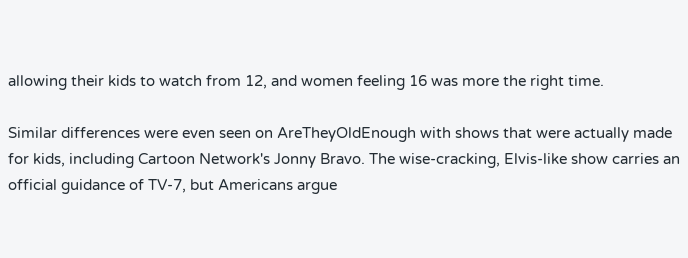allowing their kids to watch from 12, and women feeling 16 was more the right time.

Similar differences were even seen on AreTheyOldEnough with shows that were actually made for kids, including Cartoon Network's Jonny Bravo. The wise-cracking, Elvis-like show carries an official guidance of TV-7, but Americans argue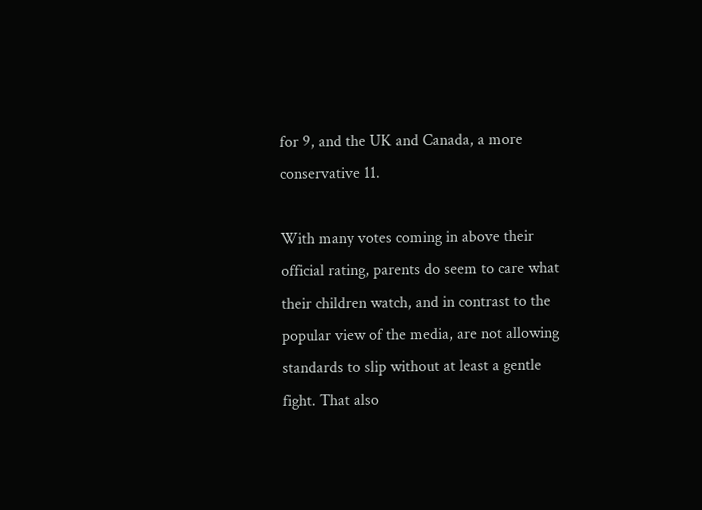for 9, and the UK and Canada, a more conservative 11.

With many votes coming in above their official rating, parents do seem to care what their children watch, and in contrast to the popular view of the media, are not allowing standards to slip without at least a gentle fight. That also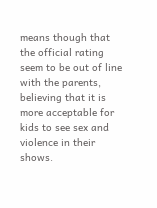means though that the official rating seem to be out of line with the parents, believing that it is more acceptable for kids to see sex and violence in their shows.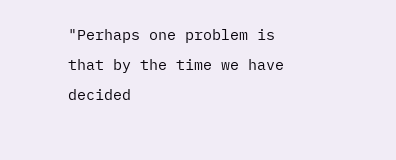"Perhaps one problem is that by the time we have decided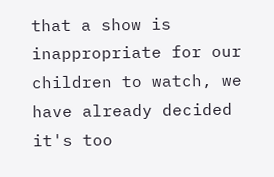that a show is inappropriate for our children to watch, we have already decided it's too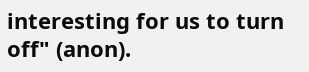interesting for us to turn off" (anon).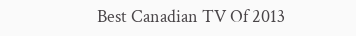Best Canadian TV Of 2013